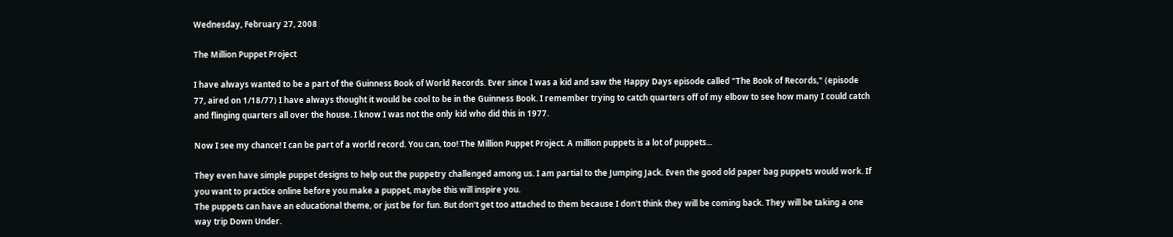Wednesday, February 27, 2008

The Million Puppet Project

I have always wanted to be a part of the Guinness Book of World Records. Ever since I was a kid and saw the Happy Days episode called "The Book of Records," (episode 77, aired on 1/18/77) I have always thought it would be cool to be in the Guinness Book. I remember trying to catch quarters off of my elbow to see how many I could catch and flinging quarters all over the house. I know I was not the only kid who did this in 1977.

Now I see my chance! I can be part of a world record. You can, too! The Million Puppet Project. A million puppets is a lot of puppets...

They even have simple puppet designs to help out the puppetry challenged among us. I am partial to the Jumping Jack. Even the good old paper bag puppets would work. If you want to practice online before you make a puppet, maybe this will inspire you.
The puppets can have an educational theme, or just be for fun. But don't get too attached to them because I don't think they will be coming back. They will be taking a one way trip Down Under.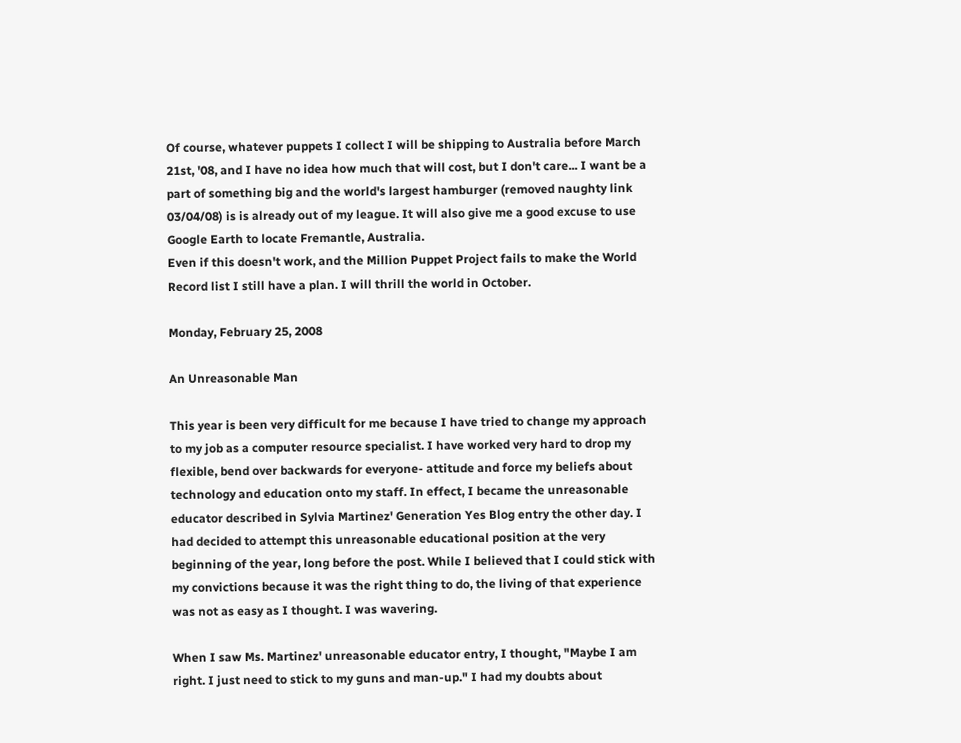Of course, whatever puppets I collect I will be shipping to Australia before March 21st, '08, and I have no idea how much that will cost, but I don't care... I want be a part of something big and the world's largest hamburger (removed naughty link 03/04/08) is is already out of my league. It will also give me a good excuse to use Google Earth to locate Fremantle, Australia.
Even if this doesn't work, and the Million Puppet Project fails to make the World Record list I still have a plan. I will thrill the world in October.

Monday, February 25, 2008

An Unreasonable Man

This year is been very difficult for me because I have tried to change my approach to my job as a computer resource specialist. I have worked very hard to drop my flexible, bend over backwards for everyone- attitude and force my beliefs about technology and education onto my staff. In effect, I became the unreasonable educator described in Sylvia Martinez' Generation Yes Blog entry the other day. I had decided to attempt this unreasonable educational position at the very beginning of the year, long before the post. While I believed that I could stick with my convictions because it was the right thing to do, the living of that experience was not as easy as I thought. I was wavering.

When I saw Ms. Martinez' unreasonable educator entry, I thought, "Maybe I am right. I just need to stick to my guns and man-up." I had my doubts about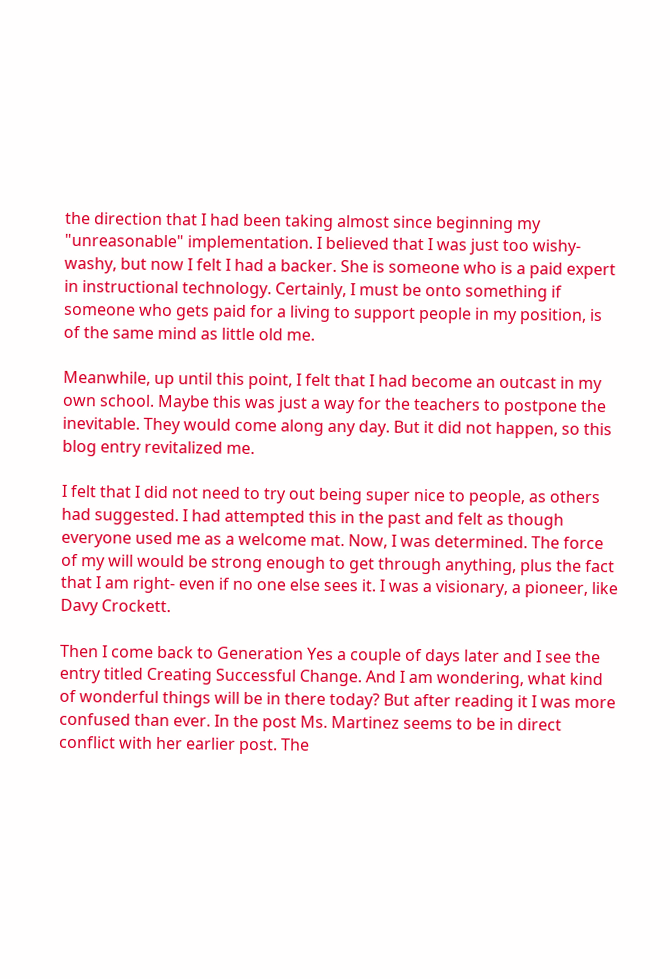the direction that I had been taking almost since beginning my "unreasonable" implementation. I believed that I was just too wishy- washy, but now I felt I had a backer. She is someone who is a paid expert in instructional technology. Certainly, I must be onto something if someone who gets paid for a living to support people in my position, is of the same mind as little old me.

Meanwhile, up until this point, I felt that I had become an outcast in my own school. Maybe this was just a way for the teachers to postpone the inevitable. They would come along any day. But it did not happen, so this blog entry revitalized me.

I felt that I did not need to try out being super nice to people, as others had suggested. I had attempted this in the past and felt as though everyone used me as a welcome mat. Now, I was determined. The force of my will would be strong enough to get through anything, plus the fact that I am right- even if no one else sees it. I was a visionary, a pioneer, like Davy Crockett.

Then I come back to Generation Yes a couple of days later and I see the entry titled Creating Successful Change. And I am wondering, what kind of wonderful things will be in there today? But after reading it I was more confused than ever. In the post Ms. Martinez seems to be in direct conflict with her earlier post. The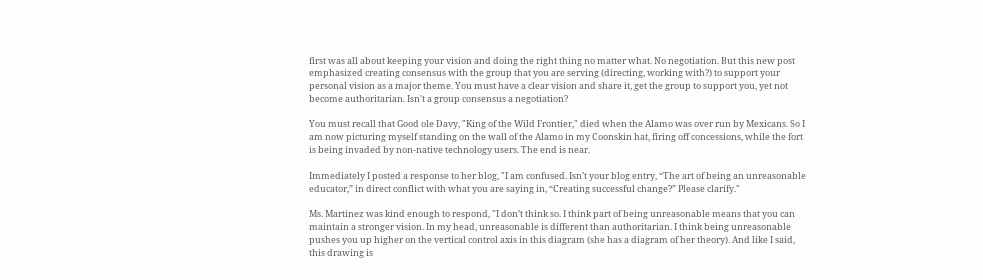first was all about keeping your vision and doing the right thing no matter what. No negotiation. But this new post emphasized creating consensus with the group that you are serving (directing, working with?) to support your personal vision as a major theme. You must have a clear vision and share it, get the group to support you, yet not become authoritarian. Isn't a group consensus a negotiation?

You must recall that Good ole Davy, "King of the Wild Frontier," died when the Alamo was over run by Mexicans. So I am now picturing myself standing on the wall of the Alamo in my Coonskin hat, firing off concessions, while the fort is being invaded by non-native technology users. The end is near.

Immediately I posted a response to her blog, "I am confused. Isn’t your blog entry, “The art of being an unreasonable educator,” in direct conflict with what you are saying in, “Creating successful change?” Please clarify."

Ms. Martinez was kind enough to respond, "I don’t think so. I think part of being unreasonable means that you can maintain a stronger vision. In my head, unreasonable is different than authoritarian. I think being unreasonable pushes you up higher on the vertical control axis in this diagram (she has a diagram of her theory). And like I said, this drawing is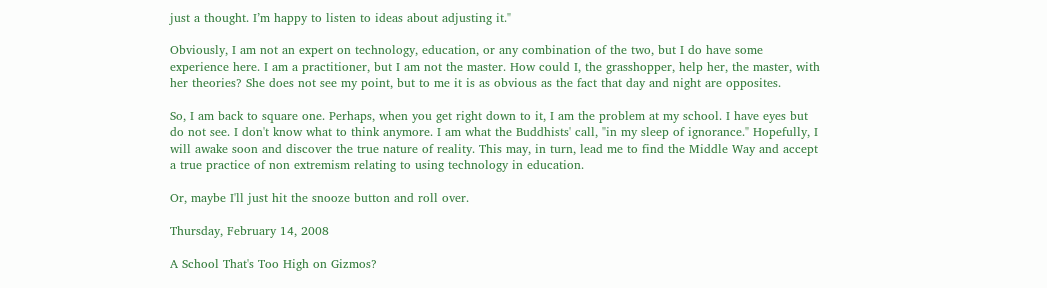just a thought. I’m happy to listen to ideas about adjusting it."

Obviously, I am not an expert on technology, education, or any combination of the two, but I do have some experience here. I am a practitioner, but I am not the master. How could I, the grasshopper, help her, the master, with her theories? She does not see my point, but to me it is as obvious as the fact that day and night are opposites.

So, I am back to square one. Perhaps, when you get right down to it, I am the problem at my school. I have eyes but do not see. I don't know what to think anymore. I am what the Buddhists' call, "in my sleep of ignorance." Hopefully, I will awake soon and discover the true nature of reality. This may, in turn, lead me to find the Middle Way and accept a true practice of non extremism relating to using technology in education.

Or, maybe I'll just hit the snooze button and roll over.

Thursday, February 14, 2008

A School That's Too High on Gizmos?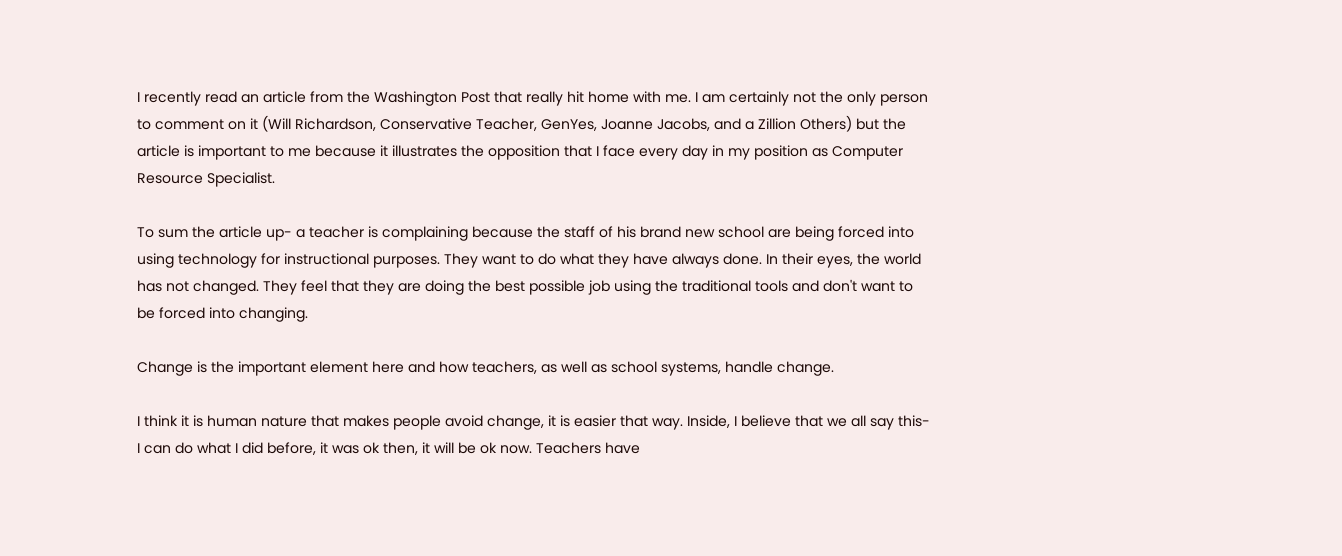I recently read an article from the Washington Post that really hit home with me. I am certainly not the only person to comment on it (Will Richardson, Conservative Teacher, GenYes, Joanne Jacobs, and a Zillion Others) but the article is important to me because it illustrates the opposition that I face every day in my position as Computer Resource Specialist.

To sum the article up- a teacher is complaining because the staff of his brand new school are being forced into using technology for instructional purposes. They want to do what they have always done. In their eyes, the world has not changed. They feel that they are doing the best possible job using the traditional tools and don't want to be forced into changing.

Change is the important element here and how teachers, as well as school systems, handle change.

I think it is human nature that makes people avoid change, it is easier that way. Inside, I believe that we all say this- I can do what I did before, it was ok then, it will be ok now. Teachers have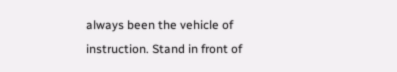always been the vehicle of instruction. Stand in front of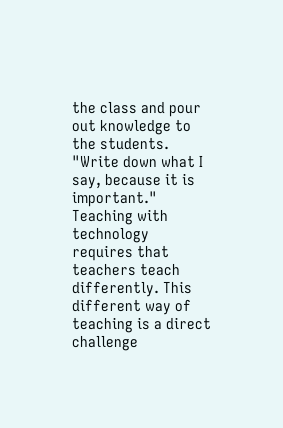the class and pour out knowledge to the students. "Write down what I say, because it is important." Teaching with technology requires that teachers teach differently. This different way of teaching is a direct challenge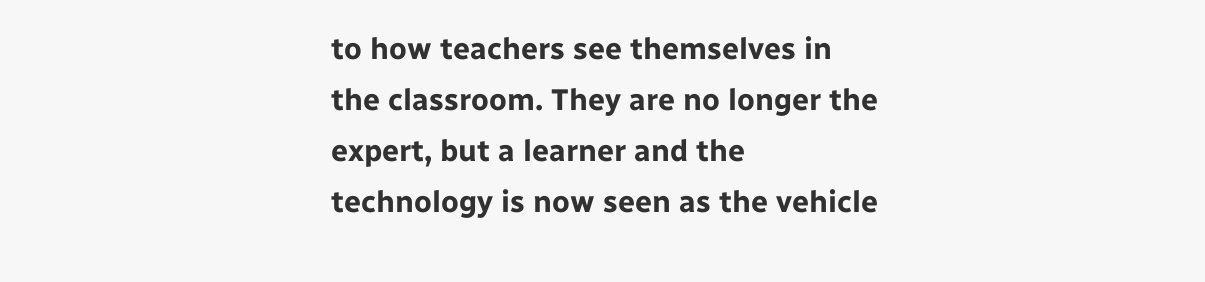to how teachers see themselves in the classroom. They are no longer the expert, but a learner and the technology is now seen as the vehicle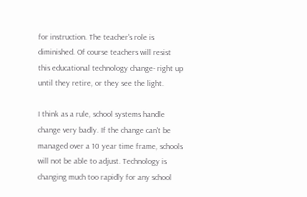for instruction. The teacher's role is diminished. Of course teachers will resist this educational technology change- right up until they retire, or they see the light.

I think as a rule, school systems handle change very badly. If the change can't be managed over a 10 year time frame, schools will not be able to adjust. Technology is changing much too rapidly for any school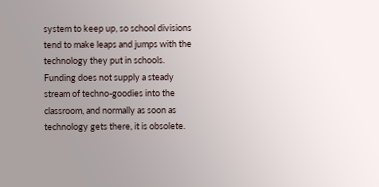system to keep up, so school divisions tend to make leaps and jumps with the technology they put in schools. Funding does not supply a steady stream of techno-goodies into the classroom, and normally as soon as technology gets there, it is obsolete.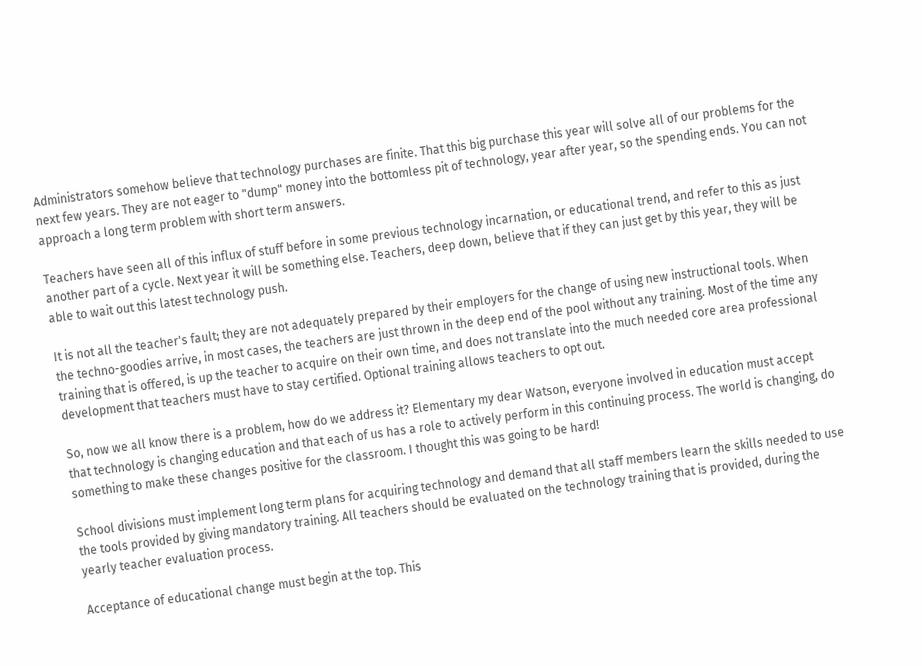Administrators somehow believe that technology purchases are finite. That this big purchase this year will solve all of our problems for the next few years. They are not eager to "dump" money into the bottomless pit of technology, year after year, so the spending ends. You can not approach a long term problem with short term answers.

Teachers have seen all of this influx of stuff before in some previous technology incarnation, or educational trend, and refer to this as just another part of a cycle. Next year it will be something else. Teachers, deep down, believe that if they can just get by this year, they will be able to wait out this latest technology push.

It is not all the teacher's fault; they are not adequately prepared by their employers for the change of using new instructional tools. When the techno-goodies arrive, in most cases, the teachers are just thrown in the deep end of the pool without any training. Most of the time any training that is offered, is up the teacher to acquire on their own time, and does not translate into the much needed core area professional development that teachers must have to stay certified. Optional training allows teachers to opt out.

So, now we all know there is a problem, how do we address it? Elementary my dear Watson, everyone involved in education must accept that technology is changing education and that each of us has a role to actively perform in this continuing process. The world is changing, do something to make these changes positive for the classroom. I thought this was going to be hard!

School divisions must implement long term plans for acquiring technology and demand that all staff members learn the skills needed to use the tools provided by giving mandatory training. All teachers should be evaluated on the technology training that is provided, during the yearly teacher evaluation process.

Acceptance of educational change must begin at the top. This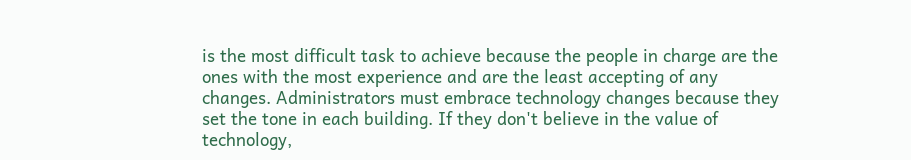is the most difficult task to achieve because the people in charge are the ones with the most experience and are the least accepting of any changes. Administrators must embrace technology changes because they set the tone in each building. If they don't believe in the value of technology,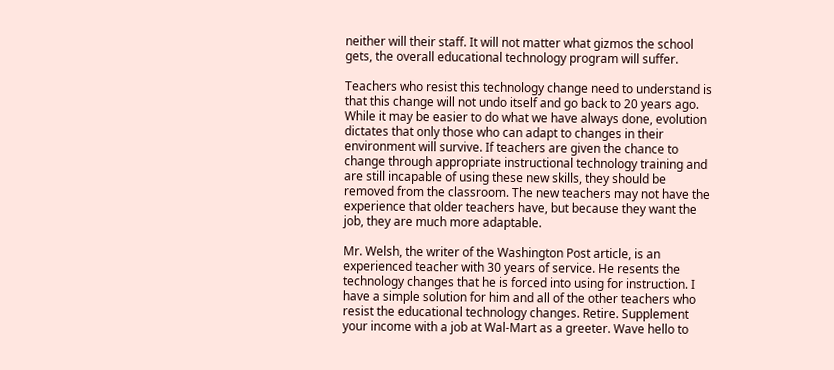neither will their staff. It will not matter what gizmos the school gets, the overall educational technology program will suffer.

Teachers who resist this technology change need to understand is that this change will not undo itself and go back to 20 years ago. While it may be easier to do what we have always done, evolution dictates that only those who can adapt to changes in their environment will survive. If teachers are given the chance to change through appropriate instructional technology training and are still incapable of using these new skills, they should be removed from the classroom. The new teachers may not have the experience that older teachers have, but because they want the job, they are much more adaptable.

Mr. Welsh, the writer of the Washington Post article, is an experienced teacher with 30 years of service. He resents the technology changes that he is forced into using for instruction. I have a simple solution for him and all of the other teachers who resist the educational technology changes. Retire. Supplement your income with a job at Wal-Mart as a greeter. Wave hello to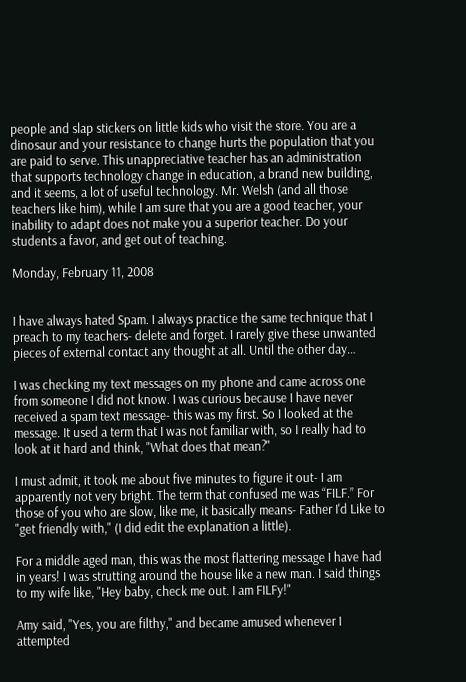people and slap stickers on little kids who visit the store. You are a dinosaur and your resistance to change hurts the population that you are paid to serve. This unappreciative teacher has an administration that supports technology change in education, a brand new building, and it seems, a lot of useful technology. Mr. Welsh (and all those teachers like him), while I am sure that you are a good teacher, your inability to adapt does not make you a superior teacher. Do your students a favor, and get out of teaching.

Monday, February 11, 2008


I have always hated Spam. I always practice the same technique that I preach to my teachers- delete and forget. I rarely give these unwanted pieces of external contact any thought at all. Until the other day…

I was checking my text messages on my phone and came across one from someone I did not know. I was curious because I have never received a spam text message- this was my first. So I looked at the message. It used a term that I was not familiar with, so I really had to look at it hard and think, "What does that mean?"

I must admit, it took me about five minutes to figure it out- I am apparently not very bright. The term that confused me was “FILF.” For those of you who are slow, like me, it basically means- Father I'd Like to "get friendly with," (I did edit the explanation a little).

For a middle aged man, this was the most flattering message I have had in years! I was strutting around the house like a new man. I said things to my wife like, "Hey baby, check me out. I am FILFy!"

Amy said, "Yes, you are filthy," and became amused whenever I attempted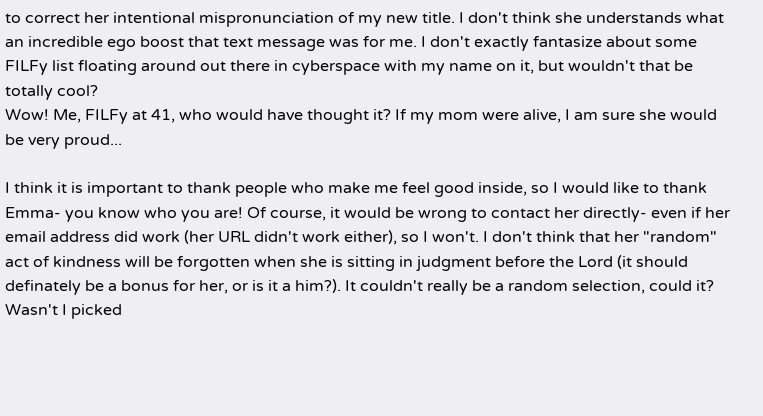to correct her intentional mispronunciation of my new title. I don't think she understands what an incredible ego boost that text message was for me. I don't exactly fantasize about some FILFy list floating around out there in cyberspace with my name on it, but wouldn't that be totally cool?
Wow! Me, FILFy at 41, who would have thought it? If my mom were alive, I am sure she would be very proud...

I think it is important to thank people who make me feel good inside, so I would like to thank Emma- you know who you are! Of course, it would be wrong to contact her directly- even if her email address did work (her URL didn't work either), so I won't. I don't think that her "random" act of kindness will be forgotten when she is sitting in judgment before the Lord (it should definately be a bonus for her, or is it a him?). It couldn't really be a random selection, could it? Wasn't I picked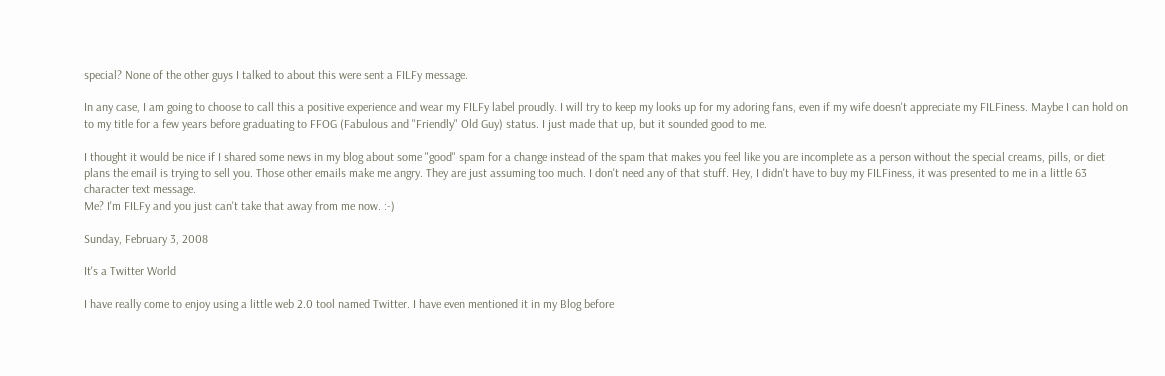special? None of the other guys I talked to about this were sent a FILFy message.

In any case, I am going to choose to call this a positive experience and wear my FILFy label proudly. I will try to keep my looks up for my adoring fans, even if my wife doesn't appreciate my FILFiness. Maybe I can hold on to my title for a few years before graduating to FFOG (Fabulous and "Friendly" Old Guy) status. I just made that up, but it sounded good to me.

I thought it would be nice if I shared some news in my blog about some "good" spam for a change instead of the spam that makes you feel like you are incomplete as a person without the special creams, pills, or diet plans the email is trying to sell you. Those other emails make me angry. They are just assuming too much. I don't need any of that stuff. Hey, I didn't have to buy my FILFiness, it was presented to me in a little 63 character text message.
Me? I'm FILFy and you just can't take that away from me now. :-)

Sunday, February 3, 2008

It's a Twitter World

I have really come to enjoy using a little web 2.0 tool named Twitter. I have even mentioned it in my Blog before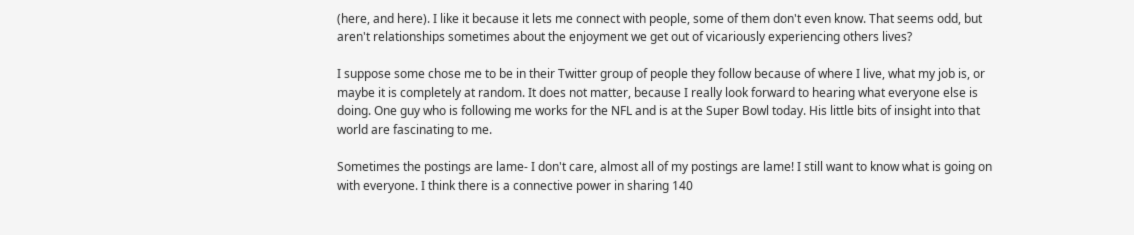(here, and here). I like it because it lets me connect with people, some of them don't even know. That seems odd, but aren't relationships sometimes about the enjoyment we get out of vicariously experiencing others lives?

I suppose some chose me to be in their Twitter group of people they follow because of where I live, what my job is, or maybe it is completely at random. It does not matter, because I really look forward to hearing what everyone else is doing. One guy who is following me works for the NFL and is at the Super Bowl today. His little bits of insight into that world are fascinating to me.

Sometimes the postings are lame- I don't care, almost all of my postings are lame! I still want to know what is going on with everyone. I think there is a connective power in sharing 140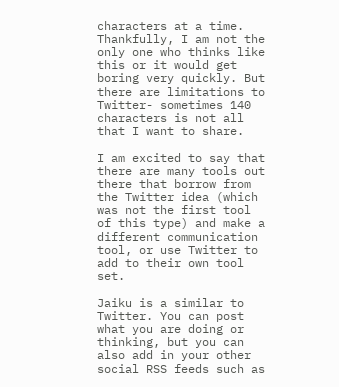characters at a time. Thankfully, I am not the only one who thinks like this or it would get boring very quickly. But there are limitations to Twitter- sometimes 140 characters is not all that I want to share.

I am excited to say that there are many tools out there that borrow from the Twitter idea (which was not the first tool of this type) and make a different communication tool, or use Twitter to add to their own tool set.

Jaiku is a similar to Twitter. You can post what you are doing or thinking, but you can also add in your other social RSS feeds such as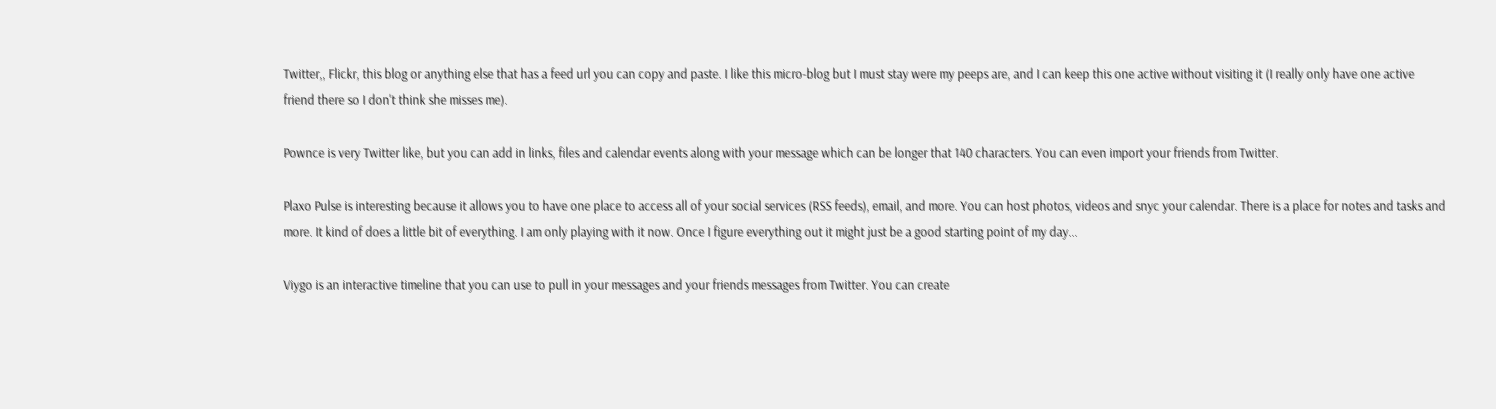Twitter,, Flickr, this blog or anything else that has a feed url you can copy and paste. I like this micro-blog but I must stay were my peeps are, and I can keep this one active without visiting it (I really only have one active friend there so I don't think she misses me).

Pownce is very Twitter like, but you can add in links, files and calendar events along with your message which can be longer that 140 characters. You can even import your friends from Twitter.

Plaxo Pulse is interesting because it allows you to have one place to access all of your social services (RSS feeds), email, and more. You can host photos, videos and snyc your calendar. There is a place for notes and tasks and more. It kind of does a little bit of everything. I am only playing with it now. Once I figure everything out it might just be a good starting point of my day...

Viygo is an interactive timeline that you can use to pull in your messages and your friends messages from Twitter. You can create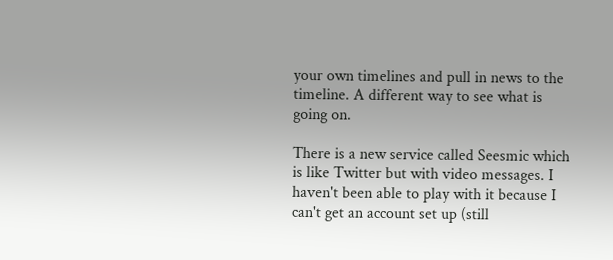your own timelines and pull in news to the timeline. A different way to see what is going on.

There is a new service called Seesmic which is like Twitter but with video messages. I haven't been able to play with it because I can't get an account set up (still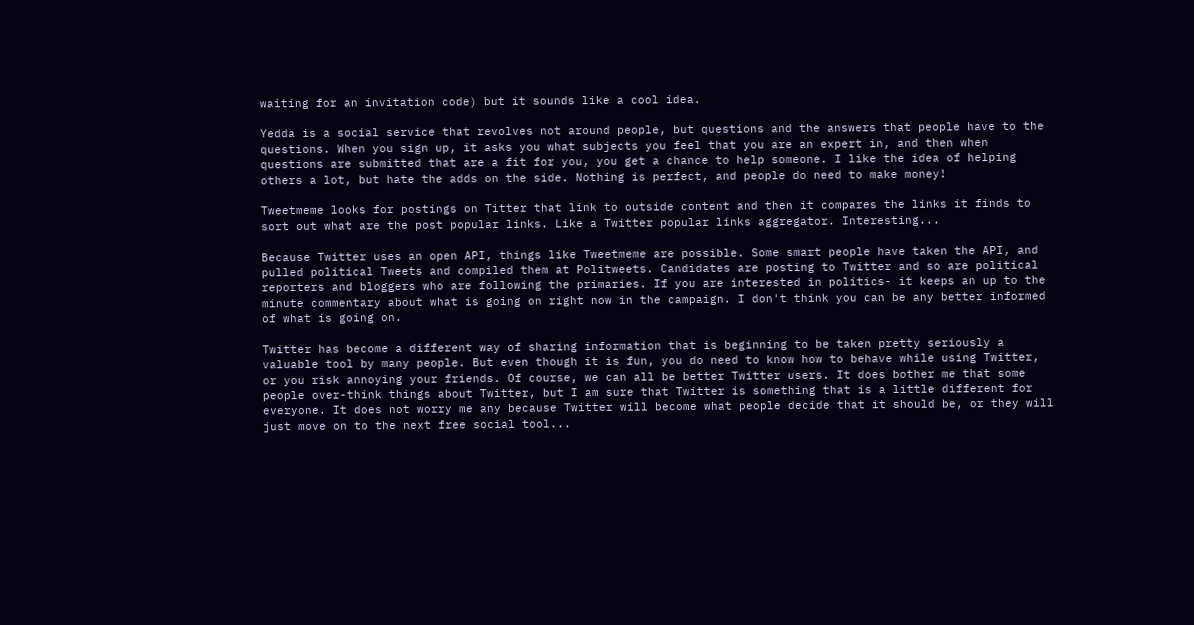waiting for an invitation code) but it sounds like a cool idea.

Yedda is a social service that revolves not around people, but questions and the answers that people have to the questions. When you sign up, it asks you what subjects you feel that you are an expert in, and then when questions are submitted that are a fit for you, you get a chance to help someone. I like the idea of helping others a lot, but hate the adds on the side. Nothing is perfect, and people do need to make money!

Tweetmeme looks for postings on Titter that link to outside content and then it compares the links it finds to sort out what are the post popular links. Like a Twitter popular links aggregator. Interesting...

Because Twitter uses an open API, things like Tweetmeme are possible. Some smart people have taken the API, and pulled political Tweets and compiled them at Politweets. Candidates are posting to Twitter and so are political reporters and bloggers who are following the primaries. If you are interested in politics- it keeps an up to the minute commentary about what is going on right now in the campaign. I don't think you can be any better informed of what is going on.

Twitter has become a different way of sharing information that is beginning to be taken pretty seriously a valuable tool by many people. But even though it is fun, you do need to know how to behave while using Twitter, or you risk annoying your friends. Of course, we can all be better Twitter users. It does bother me that some people over-think things about Twitter, but I am sure that Twitter is something that is a little different for everyone. It does not worry me any because Twitter will become what people decide that it should be, or they will just move on to the next free social tool...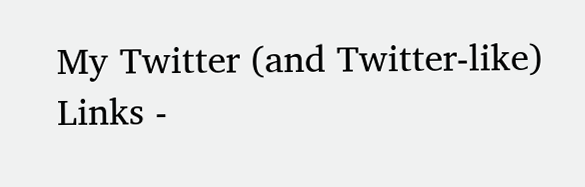My Twitter (and Twitter-like) Links -